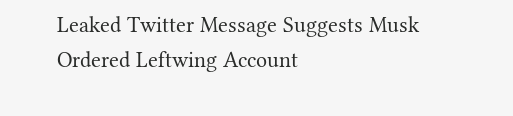Leaked Twitter Message Suggests Musk Ordered Leftwing Account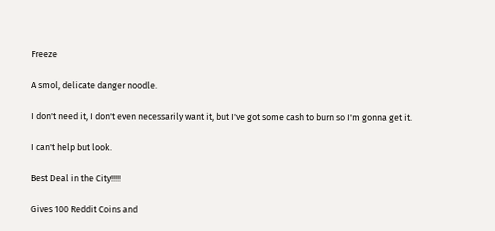Freeze

A smol, delicate danger noodle.

I don't need it, I don't even necessarily want it, but I've got some cash to burn so I'm gonna get it.

I can't help but look.

Best Deal in the City!!!!!

Gives 100 Reddit Coins and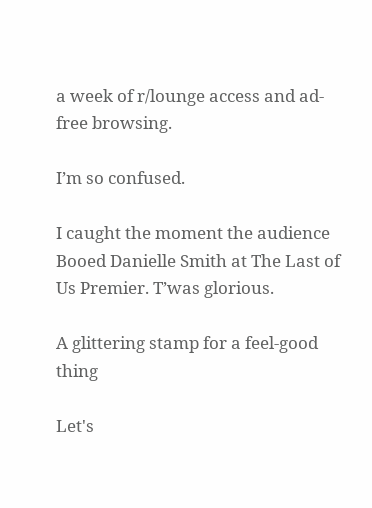a week of r/lounge access and ad-free browsing.

I’m so confused.

I caught the moment the audience Booed Danielle Smith at The Last of Us Premier. T’was glorious.

A glittering stamp for a feel-good thing

Let's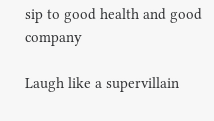sip to good health and good company

Laugh like a supervillain